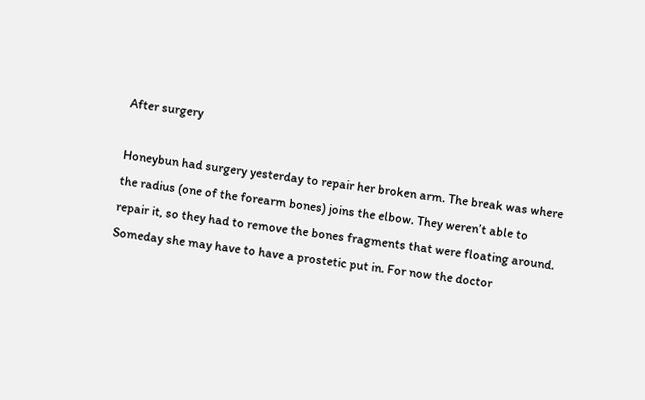After surgery

Honeybun had surgery yesterday to repair her broken arm. The break was where the radius (one of the forearm bones) joins the elbow. They weren’t able to repair it, so they had to remove the bones fragments that were floating around. Someday she may have to have a prostetic put in. For now the doctor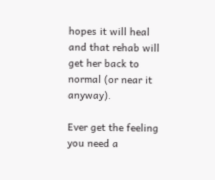hopes it will heal and that rehab will get her back to normal (or near it anyway).

Ever get the feeling you need a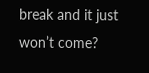break and it just won’t come?